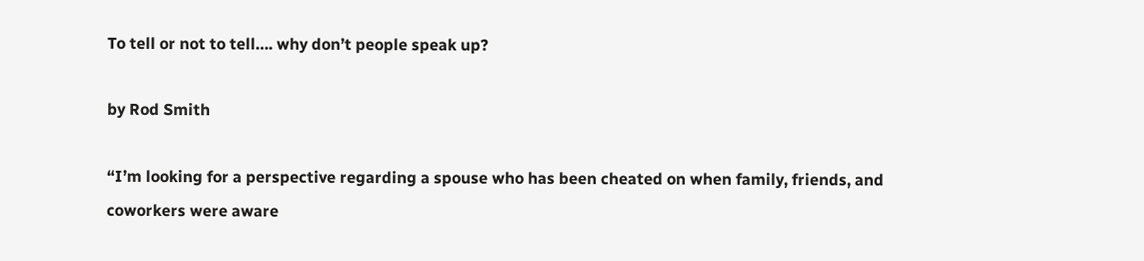To tell or not to tell…. why don’t people speak up?

by Rod Smith

“I’m looking for a perspective regarding a spouse who has been cheated on when family, friends, and coworkers were aware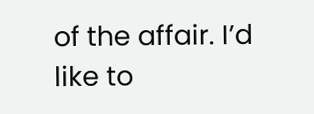of the affair. I’d like to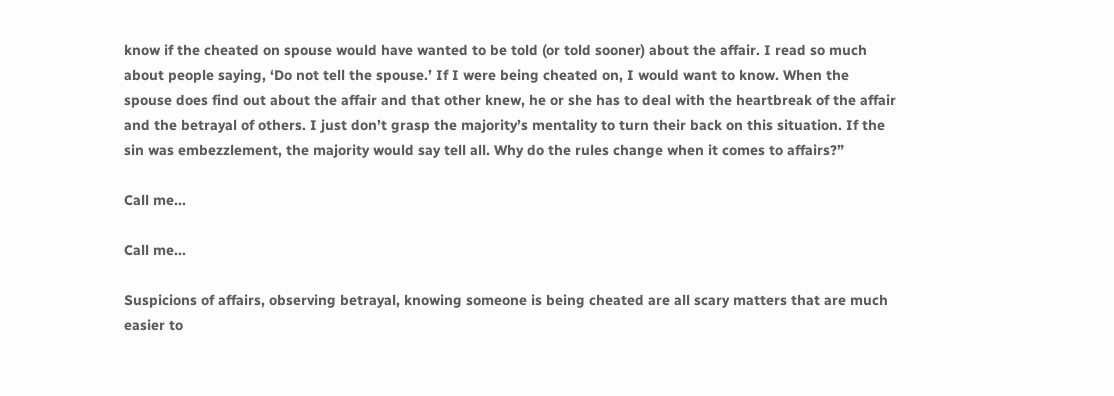know if the cheated on spouse would have wanted to be told (or told sooner) about the affair. I read so much about people saying, ‘Do not tell the spouse.’ If I were being cheated on, I would want to know. When the spouse does find out about the affair and that other knew, he or she has to deal with the heartbreak of the affair and the betrayal of others. I just don’t grasp the majority’s mentality to turn their back on this situation. If the sin was embezzlement, the majority would say tell all. Why do the rules change when it comes to affairs?”

Call me...

Call me...

Suspicions of affairs, observing betrayal, knowing someone is being cheated are all scary matters that are much easier to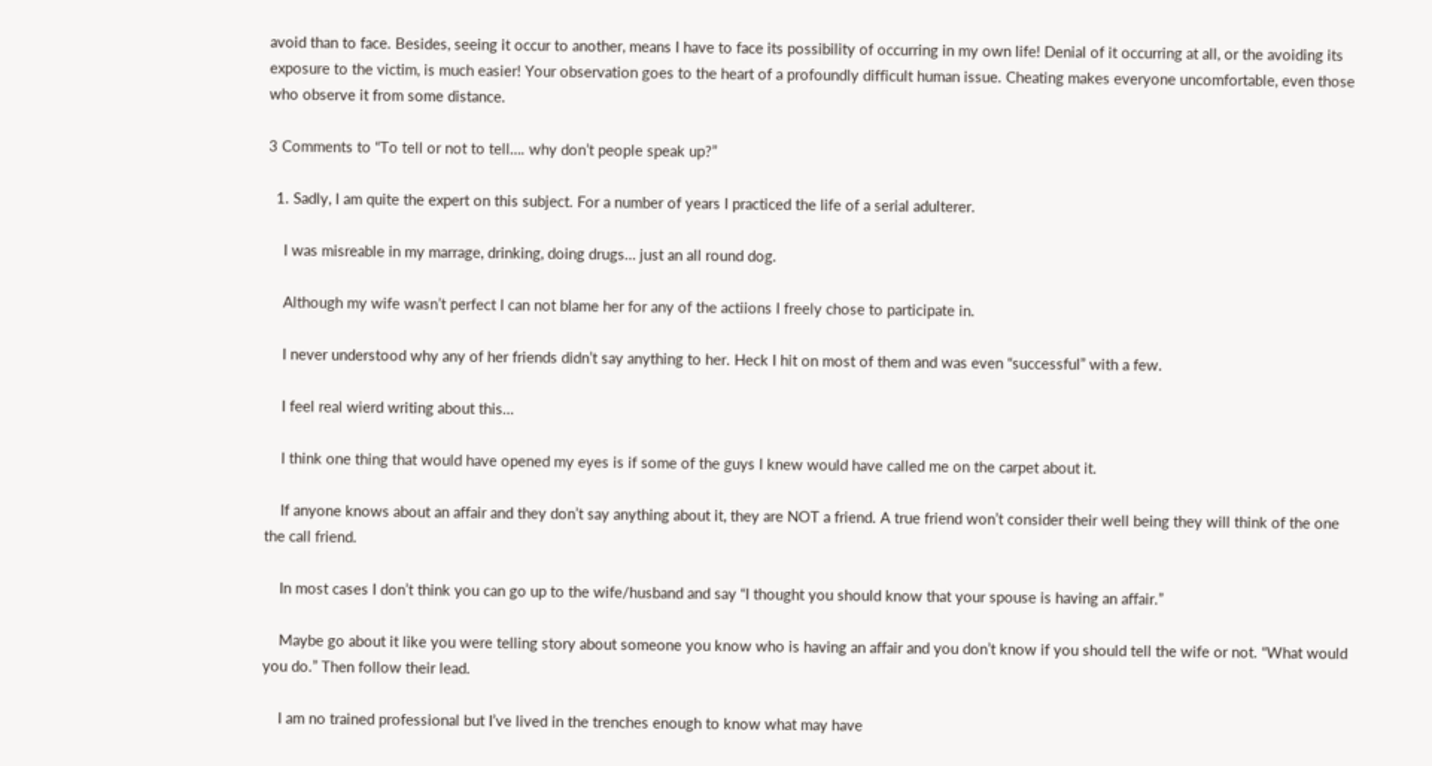avoid than to face. Besides, seeing it occur to another, means I have to face its possibility of occurring in my own life! Denial of it occurring at all, or the avoiding its exposure to the victim, is much easier! Your observation goes to the heart of a profoundly difficult human issue. Cheating makes everyone uncomfortable, even those who observe it from some distance.

3 Comments to “To tell or not to tell…. why don’t people speak up?”

  1. Sadly, I am quite the expert on this subject. For a number of years I practiced the life of a serial adulterer.

    I was misreable in my marrage, drinking, doing drugs… just an all round dog.

    Although my wife wasn’t perfect I can not blame her for any of the actiions I freely chose to participate in.

    I never understood why any of her friends didn’t say anything to her. Heck I hit on most of them and was even “successful” with a few.

    I feel real wierd writing about this…

    I think one thing that would have opened my eyes is if some of the guys I knew would have called me on the carpet about it.

    If anyone knows about an affair and they don’t say anything about it, they are NOT a friend. A true friend won’t consider their well being they will think of the one the call friend.

    In most cases I don’t think you can go up to the wife/husband and say “I thought you should know that your spouse is having an affair.”

    Maybe go about it like you were telling story about someone you know who is having an affair and you don’t know if you should tell the wife or not. “What would you do.” Then follow their lead.

    I am no trained professional but I’ve lived in the trenches enough to know what may have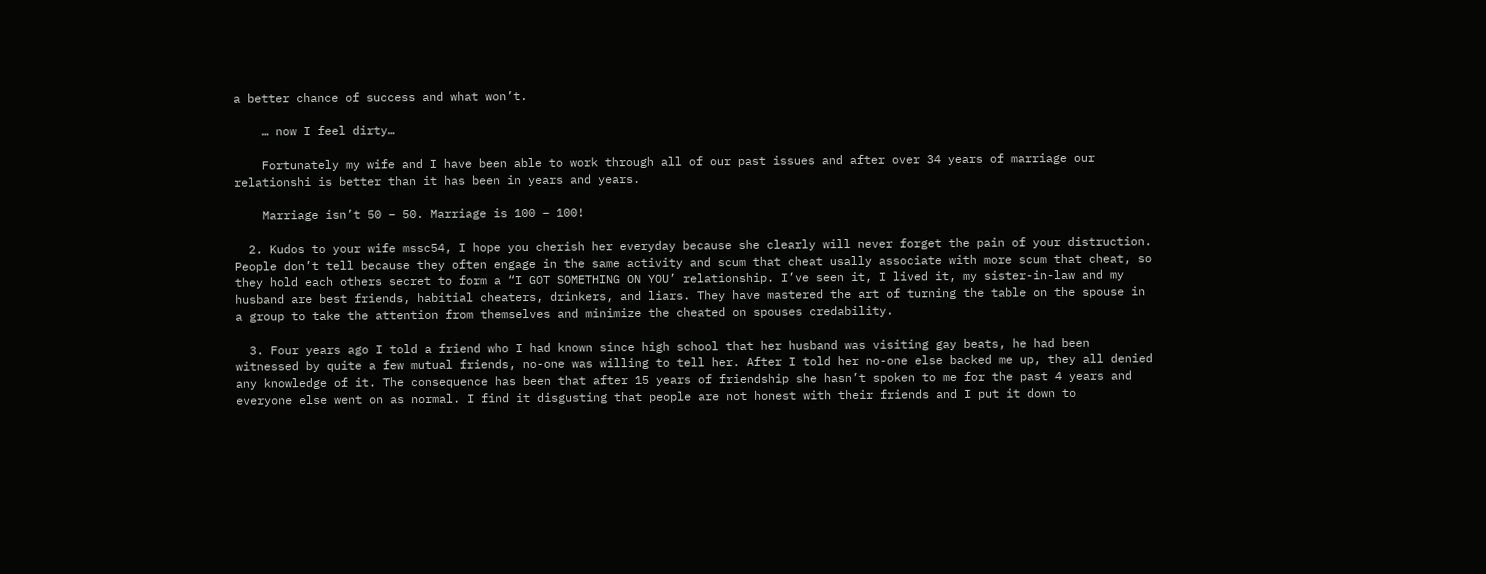a better chance of success and what won’t.

    … now I feel dirty…

    Fortunately my wife and I have been able to work through all of our past issues and after over 34 years of marriage our relationshi is better than it has been in years and years.

    Marriage isn’t 50 – 50. Marriage is 100 – 100!

  2. Kudos to your wife mssc54, I hope you cherish her everyday because she clearly will never forget the pain of your distruction. People don’t tell because they often engage in the same activity and scum that cheat usally associate with more scum that cheat, so they hold each others secret to form a “I GOT SOMETHING ON YOU’ relationship. I’ve seen it, I lived it, my sister-in-law and my husband are best friends, habitial cheaters, drinkers, and liars. They have mastered the art of turning the table on the spouse in a group to take the attention from themselves and minimize the cheated on spouses credability.

  3. Four years ago I told a friend who I had known since high school that her husband was visiting gay beats, he had been witnessed by quite a few mutual friends, no-one was willing to tell her. After I told her no-one else backed me up, they all denied any knowledge of it. The consequence has been that after 15 years of friendship she hasn’t spoken to me for the past 4 years and everyone else went on as normal. I find it disgusting that people are not honest with their friends and I put it down to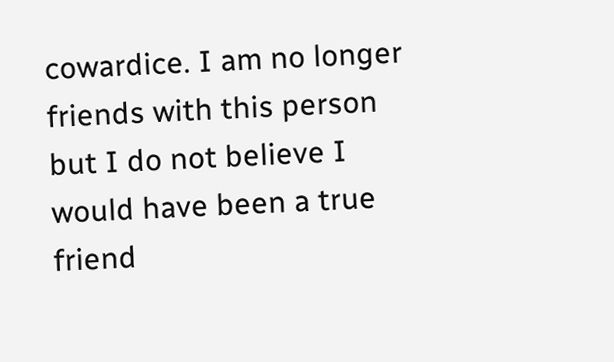cowardice. I am no longer friends with this person but I do not believe I would have been a true friend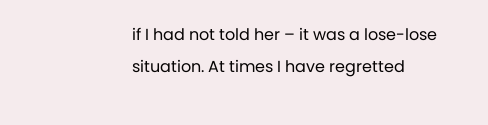if I had not told her – it was a lose-lose situation. At times I have regretted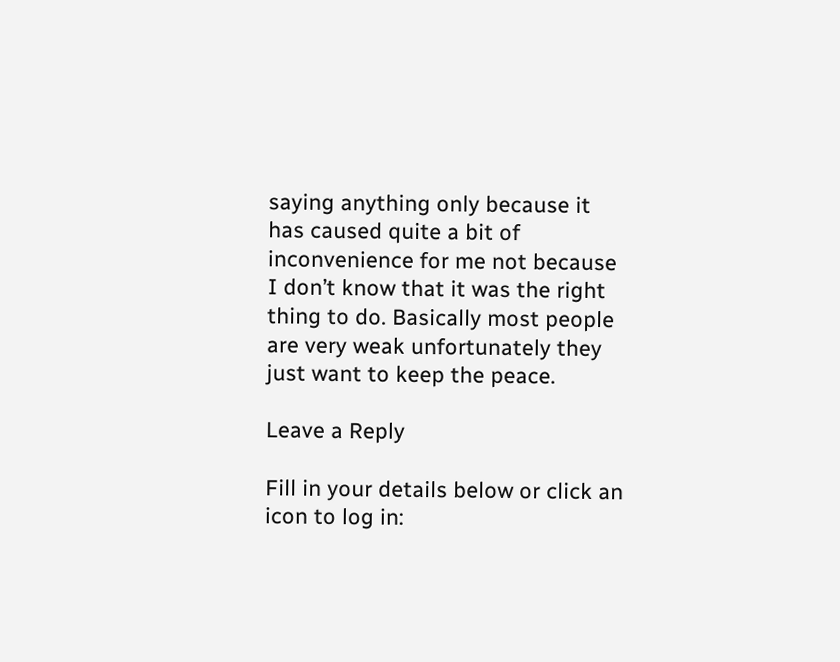saying anything only because it has caused quite a bit of inconvenience for me not because I don’t know that it was the right thing to do. Basically most people are very weak unfortunately they just want to keep the peace.

Leave a Reply

Fill in your details below or click an icon to log in: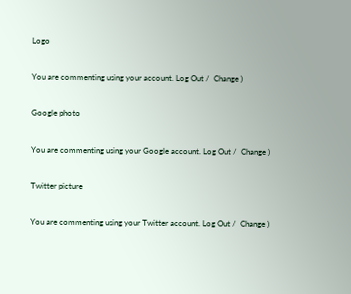Logo

You are commenting using your account. Log Out /  Change )

Google photo

You are commenting using your Google account. Log Out /  Change )

Twitter picture

You are commenting using your Twitter account. Log Out /  Change )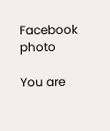Facebook photo

You are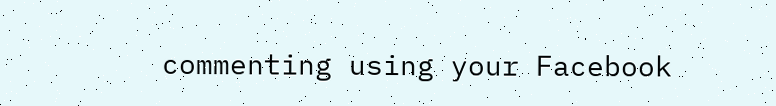commenting using your Facebook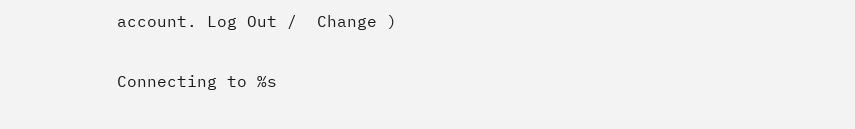account. Log Out /  Change )

Connecting to %s